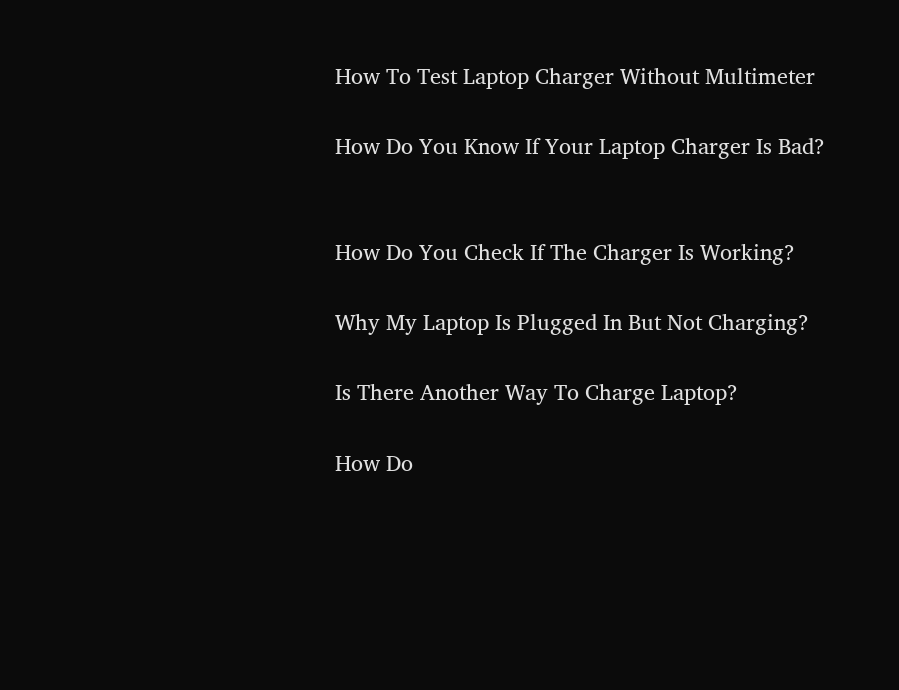How To Test Laptop Charger Without Multimeter

How Do You Know If Your Laptop Charger Is Bad?


How Do You Check If The Charger Is Working?

Why My Laptop Is Plugged In But Not Charging?

Is There Another Way To Charge Laptop?

How Do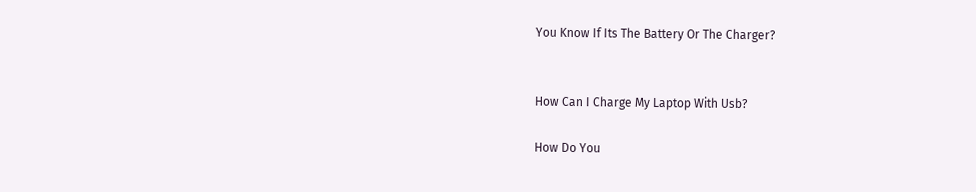You Know If Its The Battery Or The Charger?


How Can I Charge My Laptop With Usb?

How Do You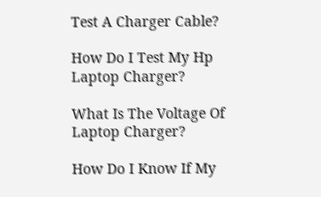Test A Charger Cable?

How Do I Test My Hp Laptop Charger?

What Is The Voltage Of Laptop Charger?

How Do I Know If My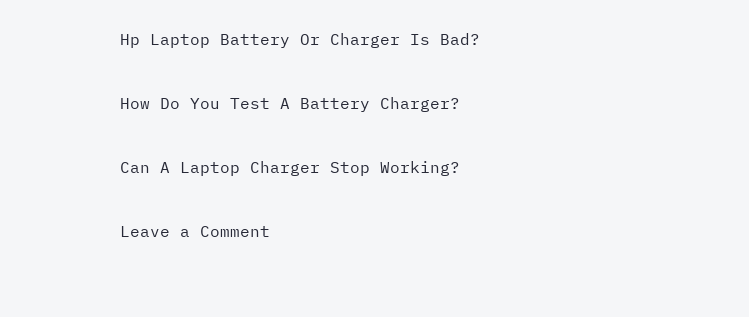Hp Laptop Battery Or Charger Is Bad?

How Do You Test A Battery Charger?

Can A Laptop Charger Stop Working?

Leave a Comment